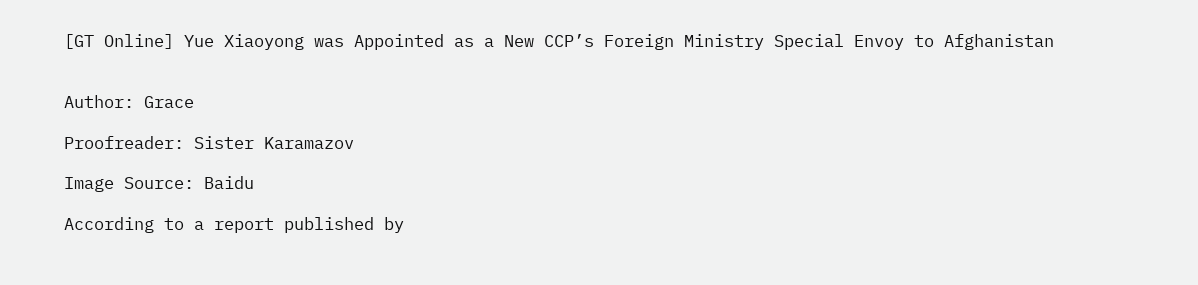[GT Online] Yue Xiaoyong was Appointed as a New CCP’s Foreign Ministry Special Envoy to Afghanistan


Author: Grace

Proofreader: Sister Karamazov

Image Source: Baidu

According to a report published by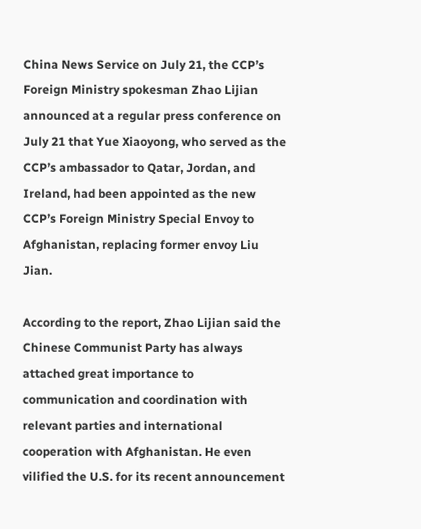China News Service on July 21, the CCP’s Foreign Ministry spokesman Zhao Lijian announced at a regular press conference on July 21 that Yue Xiaoyong, who served as the CCP’s ambassador to Qatar, Jordan, and Ireland, had been appointed as the new CCP’s Foreign Ministry Special Envoy to Afghanistan, replacing former envoy Liu Jian.

According to the report, Zhao Lijian said the Chinese Communist Party has always attached great importance to communication and coordination with relevant parties and international cooperation with Afghanistan. He even vilified the U.S. for its recent announcement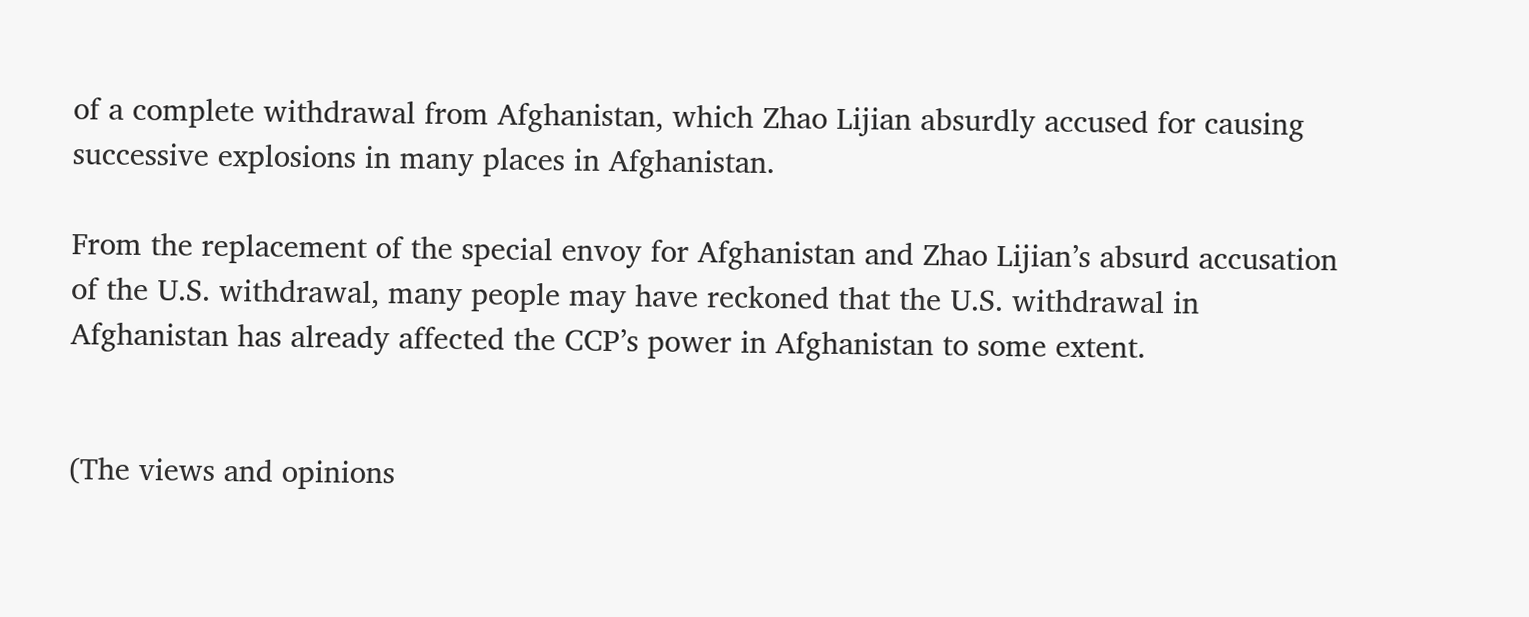of a complete withdrawal from Afghanistan, which Zhao Lijian absurdly accused for causing successive explosions in many places in Afghanistan.

From the replacement of the special envoy for Afghanistan and Zhao Lijian’s absurd accusation of the U.S. withdrawal, many people may have reckoned that the U.S. withdrawal in Afghanistan has already affected the CCP’s power in Afghanistan to some extent.


(The views and opinions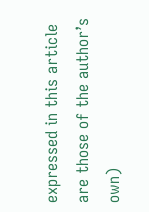expressed in this article are those of the author’s own)